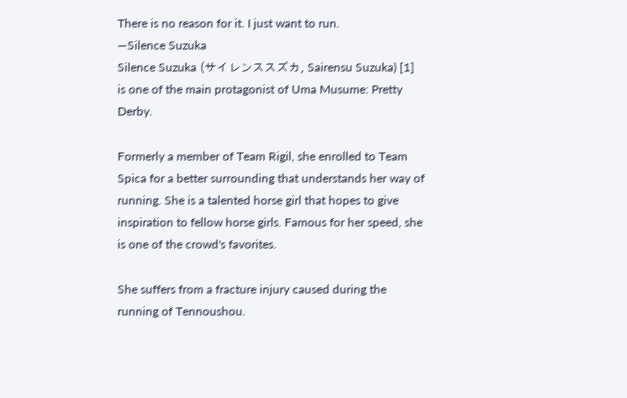There is no reason for it. I just want to run.
―Silence Suzuka
Silence Suzuka (サイレンススズカ, Sairensu Suzuka) [1] is one of the main protagonist of Uma Musume: Pretty Derby.

Formerly a member of Team Rigil, she enrolled to Team Spica for a better surrounding that understands her way of running. She is a talented horse girl that hopes to give inspiration to fellow horse girls. Famous for her speed, she is one of the crowd's favorites.

She suffers from a fracture injury caused during the running of Tennoushou.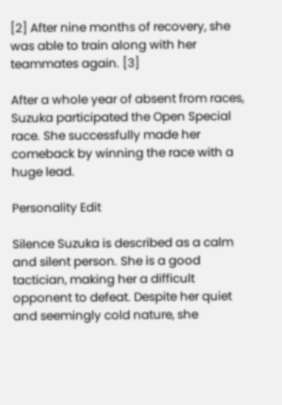[2] After nine months of recovery, she was able to train along with her teammates again. [3]

After a whole year of absent from races, Suzuka participated the Open Special race. She successfully made her comeback by winning the race with a huge lead.

Personality Edit

Silence Suzuka is described as a calm and silent person. She is a good tactician, making her a difficult opponent to defeat. Despite her quiet and seemingly cold nature, she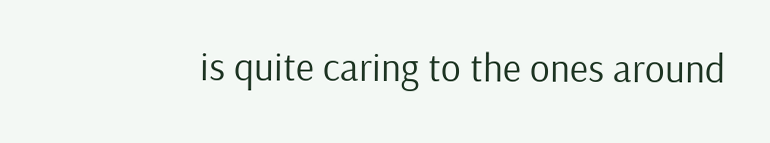is quite caring to the ones around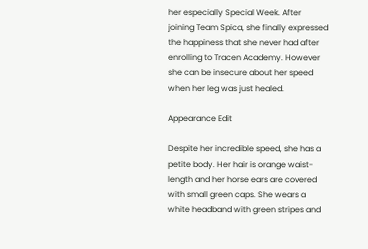her especially Special Week. After joining Team Spica, she finally expressed the happiness that she never had after enrolling to Tracen Academy. However she can be insecure about her speed when her leg was just healed.

Appearance Edit

Despite her incredible speed, she has a petite body. Her hair is orange waist-length and her horse ears are covered with small green caps. She wears a white headband with green stripes and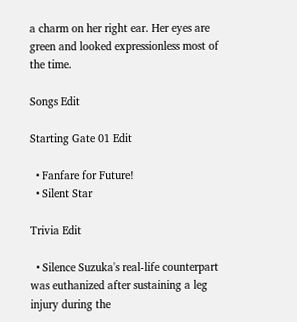a charm on her right ear. Her eyes are green and looked expressionless most of the time.

Songs Edit

Starting Gate 01 Edit

  • Fanfare for Future!
  • Silent Star

Trivia Edit

  • Silence Suzuka's real-life counterpart was euthanized after sustaining a leg injury during the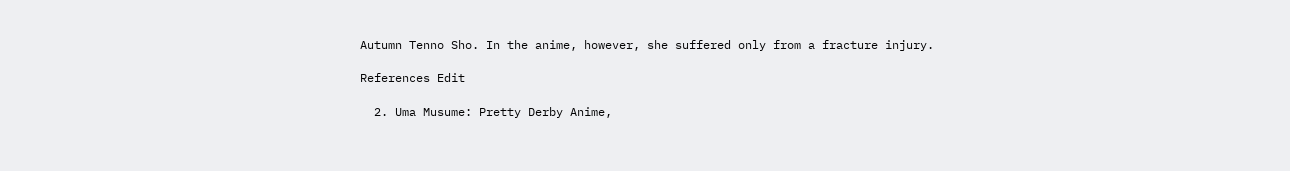Autumn Tenno Sho. In the anime, however, she suffered only from a fracture injury.

References Edit

  2. Uma Musume: Pretty Derby Anime,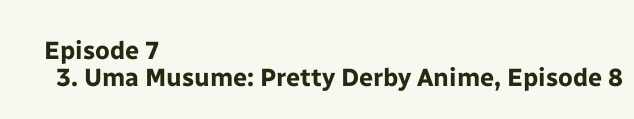Episode 7
  3. Uma Musume: Pretty Derby Anime, Episode 8